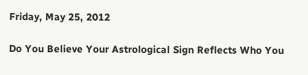Friday, May 25, 2012

Do You Believe Your Astrological Sign Reflects Who You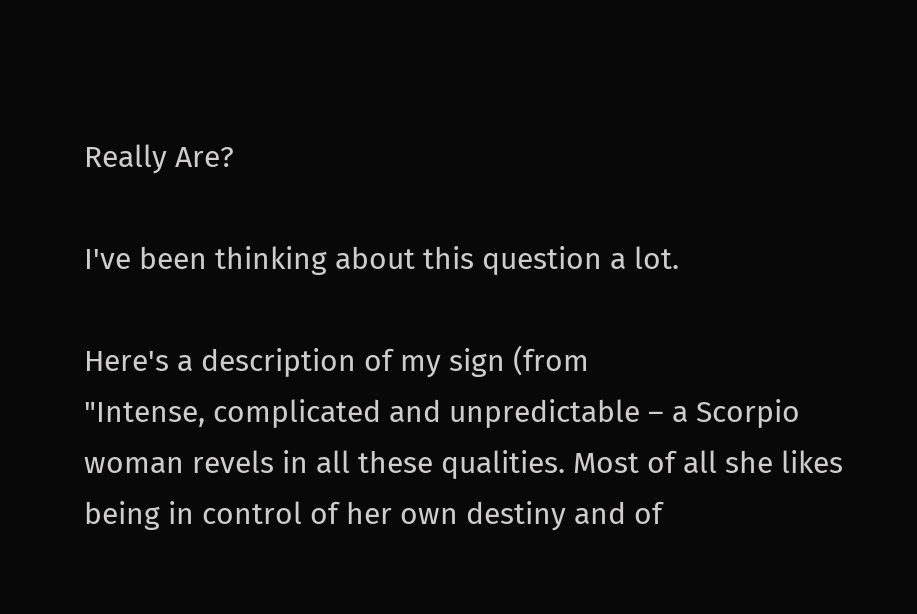Really Are?

I've been thinking about this question a lot.

Here's a description of my sign (from
"Intense, complicated and unpredictable – a Scorpio woman revels in all these qualities. Most of all she likes being in control of her own destiny and of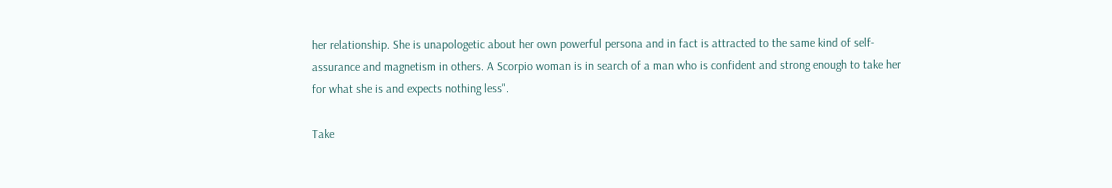her relationship. She is unapologetic about her own powerful persona and in fact is attracted to the same kind of self-assurance and magnetism in others. A Scorpio woman is in search of a man who is confident and strong enough to take her for what she is and expects nothing less".

Take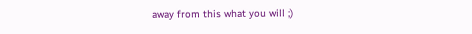away from this what you will ;)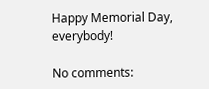Happy Memorial Day, everybody!

No comments: